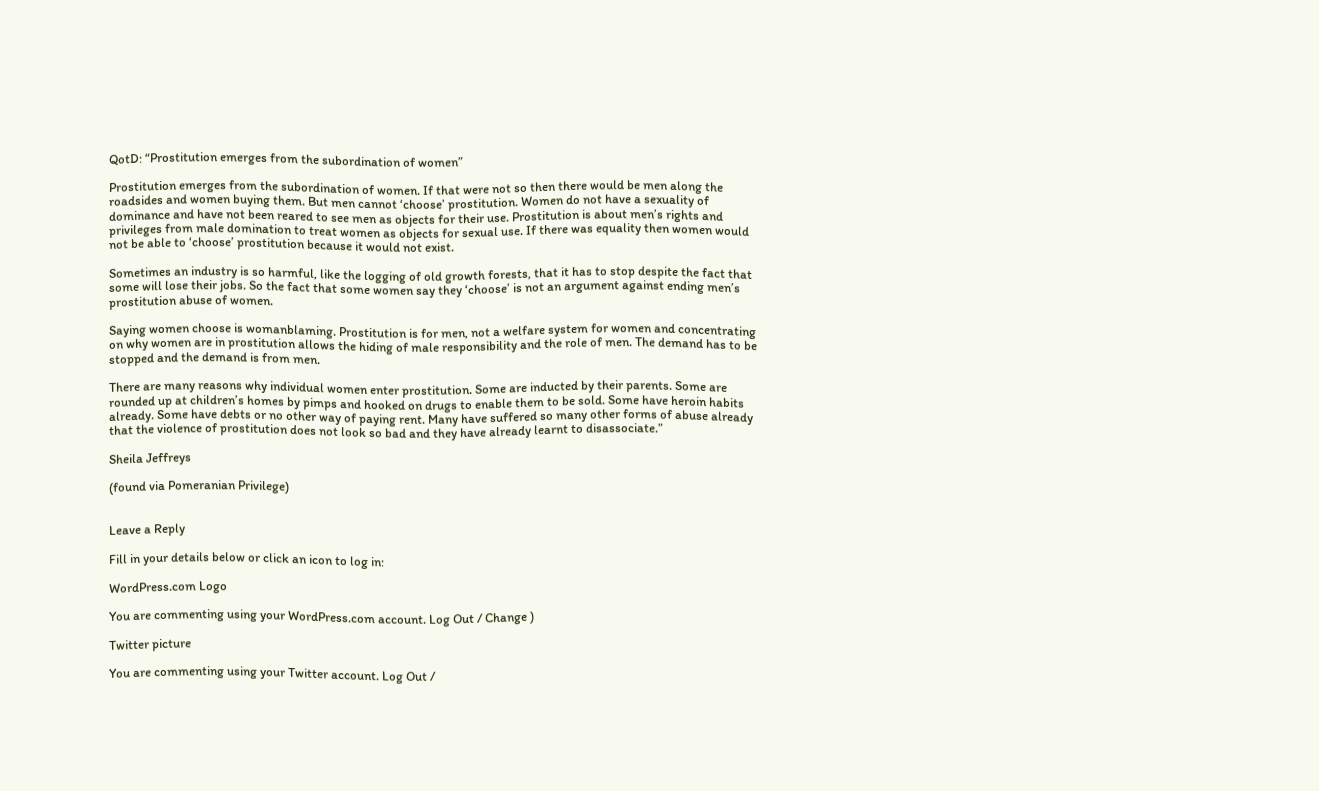QotD: “Prostitution emerges from the subordination of women”

Prostitution emerges from the subordination of women. If that were not so then there would be men along the roadsides and women buying them. But men cannot ‘choose’ prostitution. Women do not have a sexuality of dominance and have not been reared to see men as objects for their use. Prostitution is about men’s rights and privileges from male domination to treat women as objects for sexual use. If there was equality then women would not be able to ‘choose’ prostitution because it would not exist.

Sometimes an industry is so harmful, like the logging of old growth forests, that it has to stop despite the fact that some will lose their jobs. So the fact that some women say they ‘choose’ is not an argument against ending men’s prostitution abuse of women.

Saying women choose is womanblaming. Prostitution is for men, not a welfare system for women and concentrating on why women are in prostitution allows the hiding of male responsibility and the role of men. The demand has to be stopped and the demand is from men.

There are many reasons why individual women enter prostitution. Some are inducted by their parents. Some are rounded up at children’s homes by pimps and hooked on drugs to enable them to be sold. Some have heroin habits already. Some have debts or no other way of paying rent. Many have suffered so many other forms of abuse already that the violence of prostitution does not look so bad and they have already learnt to disassociate.”

Sheila Jeffreys

(found via Pomeranian Privilege)


Leave a Reply

Fill in your details below or click an icon to log in:

WordPress.com Logo

You are commenting using your WordPress.com account. Log Out / Change )

Twitter picture

You are commenting using your Twitter account. Log Out /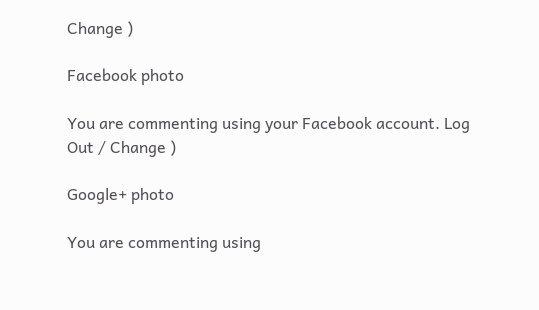Change )

Facebook photo

You are commenting using your Facebook account. Log Out / Change )

Google+ photo

You are commenting using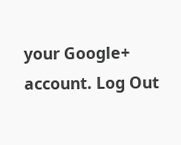your Google+ account. Log Out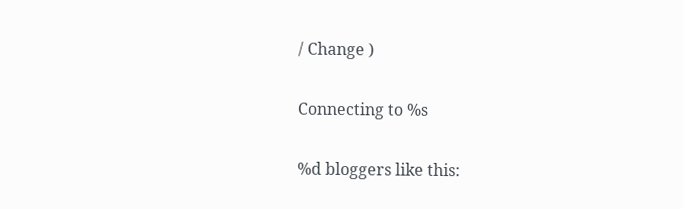/ Change )

Connecting to %s

%d bloggers like this: